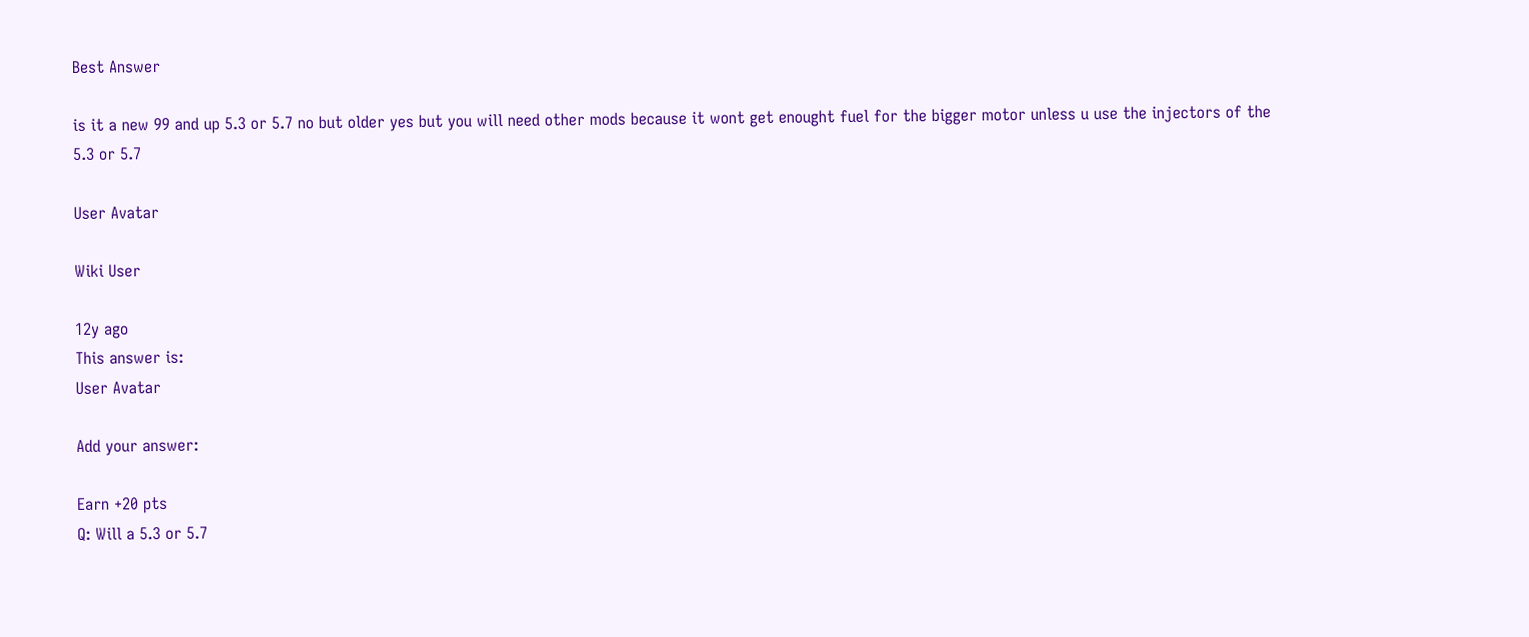Best Answer

is it a new 99 and up 5.3 or 5.7 no but older yes but you will need other mods because it wont get enought fuel for the bigger motor unless u use the injectors of the 5.3 or 5.7

User Avatar

Wiki User

12y ago
This answer is:
User Avatar

Add your answer:

Earn +20 pts
Q: Will a 5.3 or 5.7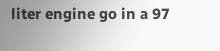liter engine go in a 97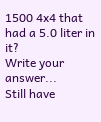1500 4x4 that had a 5.0 liter in it?
Write your answer...
Still have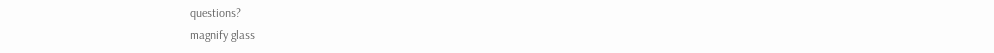questions?
magnify glass